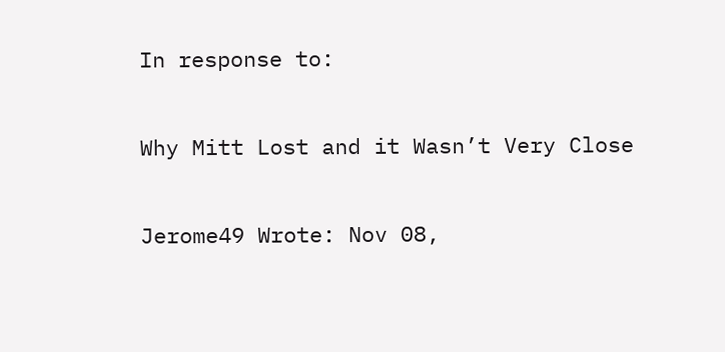In response to:

Why Mitt Lost and it Wasn’t Very Close

Jerome49 Wrote: Nov 08,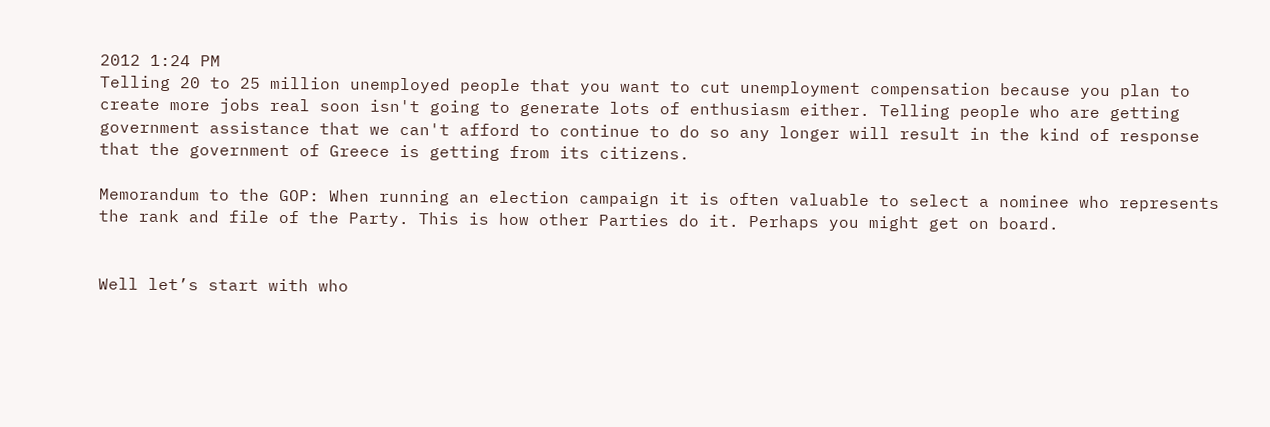2012 1:24 PM
Telling 20 to 25 million unemployed people that you want to cut unemployment compensation because you plan to create more jobs real soon isn't going to generate lots of enthusiasm either. Telling people who are getting government assistance that we can't afford to continue to do so any longer will result in the kind of response that the government of Greece is getting from its citizens.

Memorandum to the GOP: When running an election campaign it is often valuable to select a nominee who represents the rank and file of the Party. This is how other Parties do it. Perhaps you might get on board.


Well let’s start with who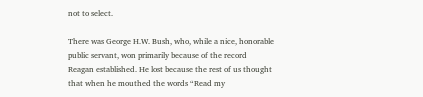not to select.

There was George H.W. Bush, who, while a nice, honorable public servant, won primarily because of the record Reagan established. He lost because the rest of us thought that when he mouthed the words “Read my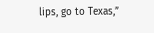lips, go to Texas,”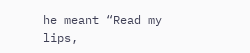he meant “Read my lips,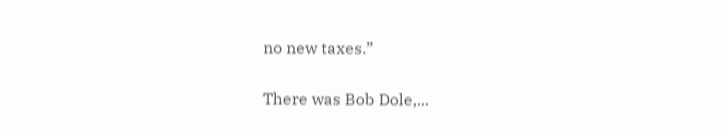no new taxes.”

There was Bob Dole,...